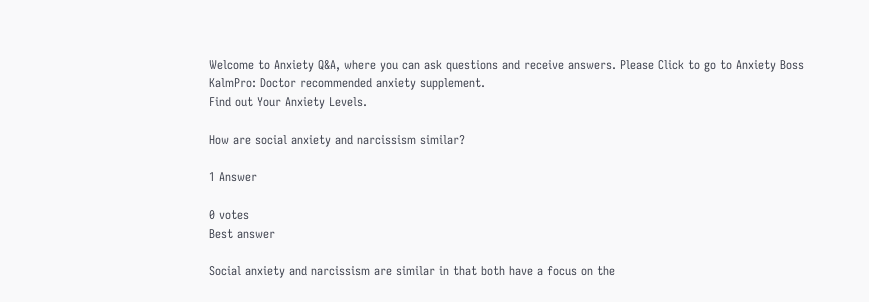Welcome to Anxiety Q&A, where you can ask questions and receive answers. Please Click to go to Anxiety Boss
KalmPro: Doctor recommended anxiety supplement.
Find out Your Anxiety Levels.

How are social anxiety and narcissism similar?

1 Answer

0 votes
Best answer

Social anxiety and narcissism are similar in that both have a focus on the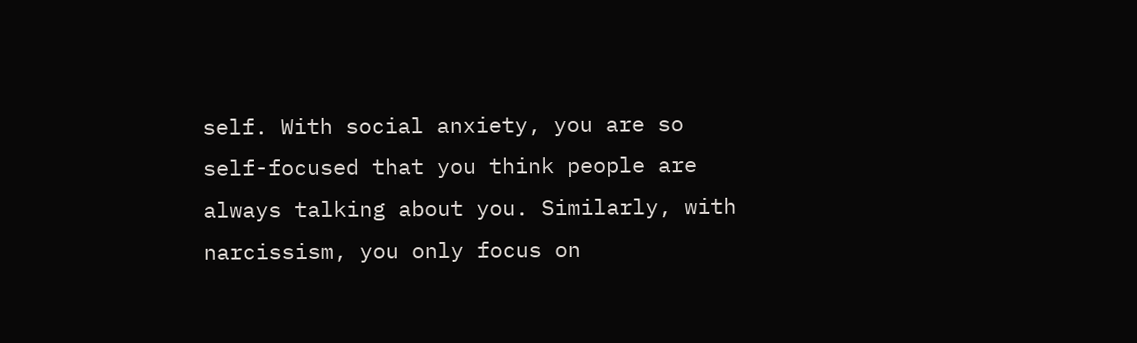self. With social anxiety, you are so self-focused that you think people are always talking about you. Similarly, with narcissism, you only focus on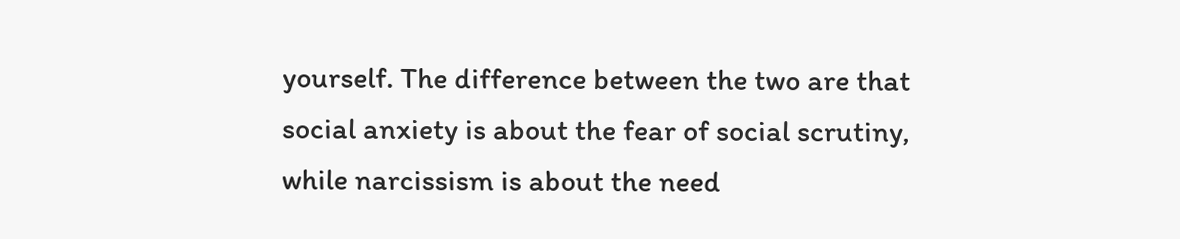yourself. The difference between the two are that social anxiety is about the fear of social scrutiny, while narcissism is about the need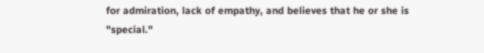for admiration, lack of empathy, and believes that he or she is "special."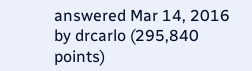answered Mar 14, 2016 by drcarlo (295,840 points)